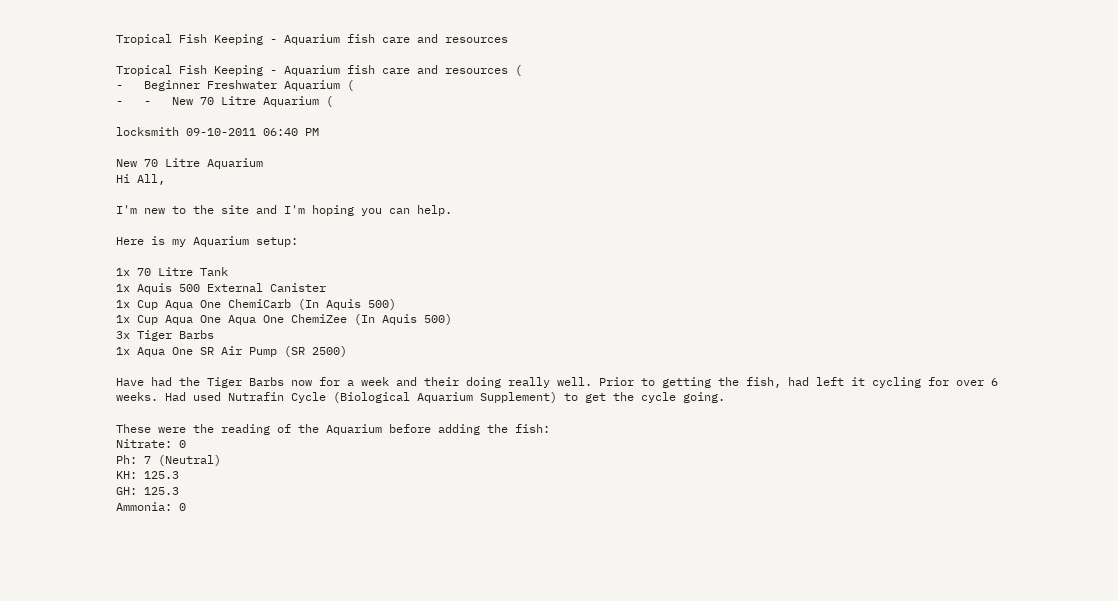Tropical Fish Keeping - Aquarium fish care and resources

Tropical Fish Keeping - Aquarium fish care and resources (
-   Beginner Freshwater Aquarium (
-   -   New 70 Litre Aquarium (

locksmith 09-10-2011 06:40 PM

New 70 Litre Aquarium
Hi All,

I'm new to the site and I'm hoping you can help.

Here is my Aquarium setup:

1x 70 Litre Tank
1x Aquis 500 External Canister
1x Cup Aqua One ChemiCarb (In Aquis 500)
1x Cup Aqua One Aqua One ChemiZee (In Aquis 500)
3x Tiger Barbs
1x Aqua One SR Air Pump (SR 2500)

Have had the Tiger Barbs now for a week and their doing really well. Prior to getting the fish, had left it cycling for over 6 weeks. Had used Nutrafin Cycle (Biological Aquarium Supplement) to get the cycle going.

These were the reading of the Aquarium before adding the fish:
Nitrate: 0
Ph: 7 (Neutral)
KH: 125.3
GH: 125.3
Ammonia: 0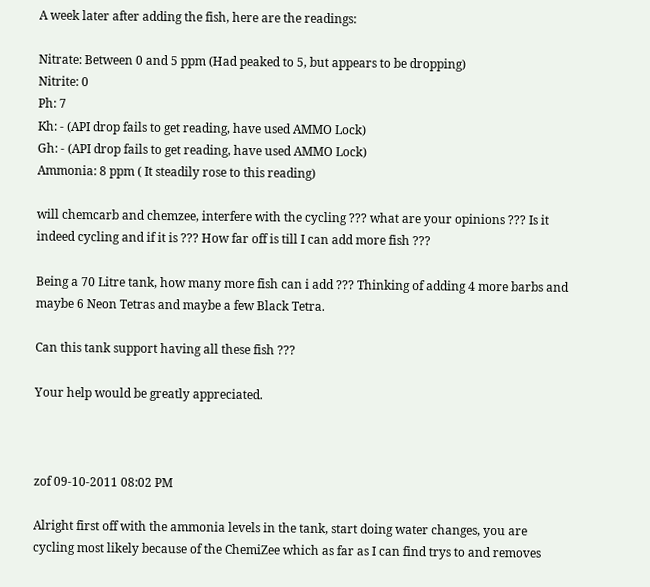A week later after adding the fish, here are the readings:

Nitrate: Between 0 and 5 ppm (Had peaked to 5, but appears to be dropping)
Nitrite: 0
Ph: 7
Kh: - (API drop fails to get reading, have used AMMO Lock)
Gh: - (API drop fails to get reading, have used AMMO Lock)
Ammonia: 8 ppm ( It steadily rose to this reading)

will chemcarb and chemzee, interfere with the cycling ??? what are your opinions ??? Is it indeed cycling and if it is ??? How far off is till I can add more fish ???

Being a 70 Litre tank, how many more fish can i add ??? Thinking of adding 4 more barbs and maybe 6 Neon Tetras and maybe a few Black Tetra.

Can this tank support having all these fish ???

Your help would be greatly appreciated.



zof 09-10-2011 08:02 PM

Alright first off with the ammonia levels in the tank, start doing water changes, you are cycling most likely because of the ChemiZee which as far as I can find trys to and removes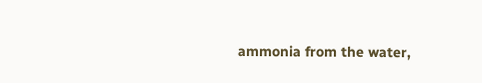ammonia from the water,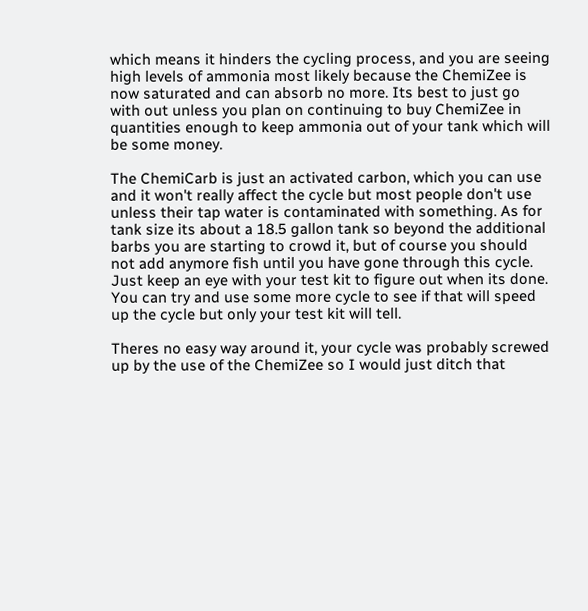which means it hinders the cycling process, and you are seeing high levels of ammonia most likely because the ChemiZee is now saturated and can absorb no more. Its best to just go with out unless you plan on continuing to buy ChemiZee in quantities enough to keep ammonia out of your tank which will be some money.

The ChemiCarb is just an activated carbon, which you can use and it won't really affect the cycle but most people don't use unless their tap water is contaminated with something. As for tank size its about a 18.5 gallon tank so beyond the additional barbs you are starting to crowd it, but of course you should not add anymore fish until you have gone through this cycle. Just keep an eye with your test kit to figure out when its done. You can try and use some more cycle to see if that will speed up the cycle but only your test kit will tell.

Theres no easy way around it, your cycle was probably screwed up by the use of the ChemiZee so I would just ditch that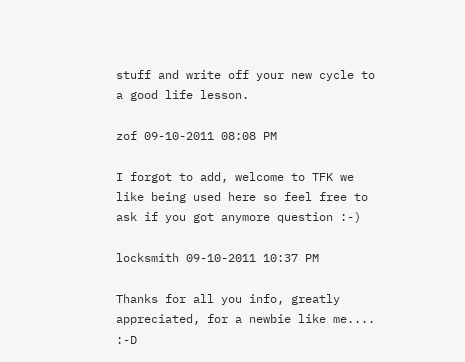stuff and write off your new cycle to a good life lesson.

zof 09-10-2011 08:08 PM

I forgot to add, welcome to TFK we like being used here so feel free to ask if you got anymore question :-)

locksmith 09-10-2011 10:37 PM

Thanks for all you info, greatly appreciated, for a newbie like me.... :-D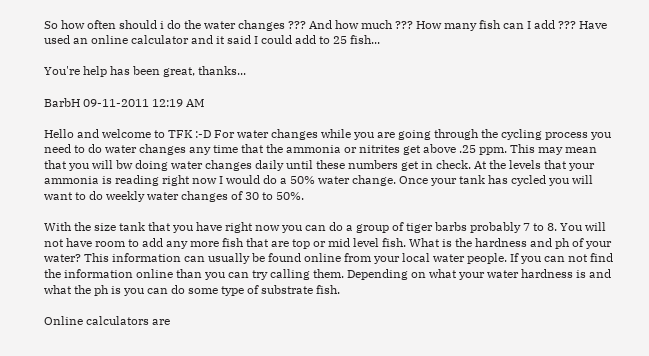So how often should i do the water changes ??? And how much ??? How many fish can I add ??? Have used an online calculator and it said I could add to 25 fish...

You're help has been great, thanks...

BarbH 09-11-2011 12:19 AM

Hello and welcome to TFK :-D For water changes while you are going through the cycling process you need to do water changes any time that the ammonia or nitrites get above .25 ppm. This may mean that you will bw doing water changes daily until these numbers get in check. At the levels that your ammonia is reading right now I would do a 50% water change. Once your tank has cycled you will want to do weekly water changes of 30 to 50%.

With the size tank that you have right now you can do a group of tiger barbs probably 7 to 8. You will not have room to add any more fish that are top or mid level fish. What is the hardness and ph of your water? This information can usually be found online from your local water people. If you can not find the information online than you can try calling them. Depending on what your water hardness is and what the ph is you can do some type of substrate fish.

Online calculators are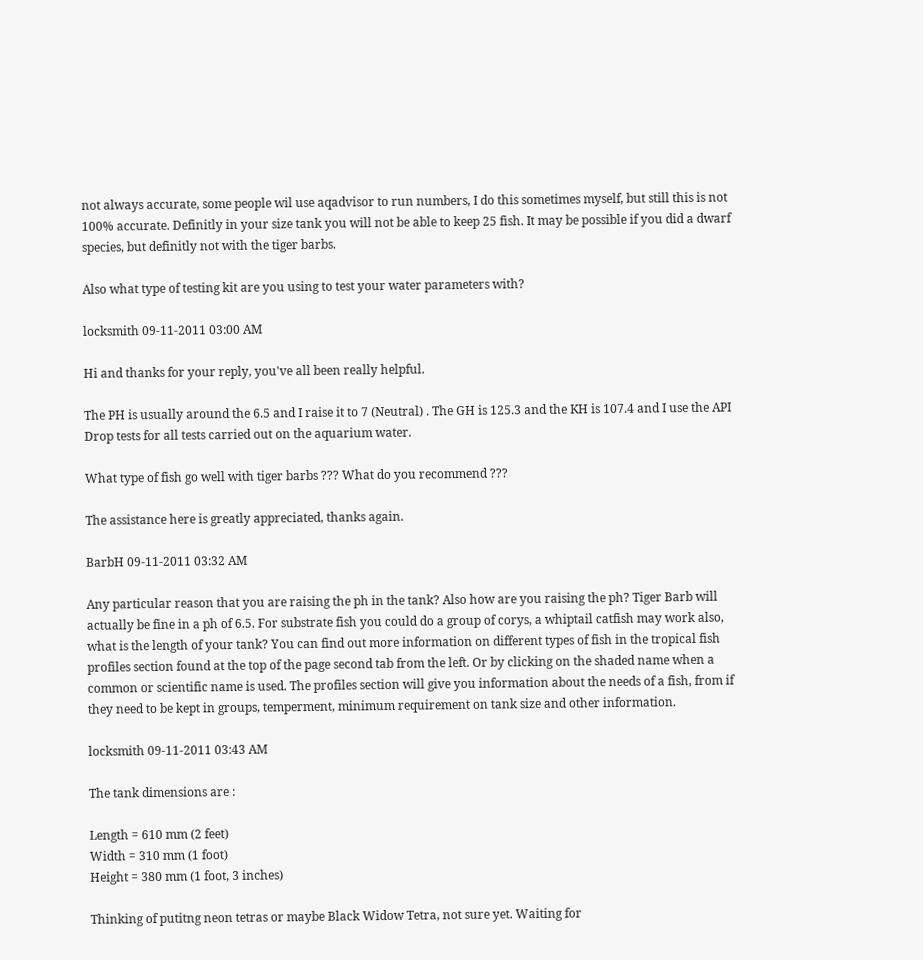not always accurate, some people wil use aqadvisor to run numbers, I do this sometimes myself, but still this is not 100% accurate. Definitly in your size tank you will not be able to keep 25 fish. It may be possible if you did a dwarf species, but definitly not with the tiger barbs.

Also what type of testing kit are you using to test your water parameters with?

locksmith 09-11-2011 03:00 AM

Hi and thanks for your reply, you've all been really helpful.

The PH is usually around the 6.5 and I raise it to 7 (Neutral) . The GH is 125.3 and the KH is 107.4 and I use the API Drop tests for all tests carried out on the aquarium water.

What type of fish go well with tiger barbs ??? What do you recommend ???

The assistance here is greatly appreciated, thanks again.

BarbH 09-11-2011 03:32 AM

Any particular reason that you are raising the ph in the tank? Also how are you raising the ph? Tiger Barb will actually be fine in a ph of 6.5. For substrate fish you could do a group of corys, a whiptail catfish may work also, what is the length of your tank? You can find out more information on different types of fish in the tropical fish profiles section found at the top of the page second tab from the left. Or by clicking on the shaded name when a common or scientific name is used. The profiles section will give you information about the needs of a fish, from if they need to be kept in groups, temperment, minimum requirement on tank size and other information.

locksmith 09-11-2011 03:43 AM

The tank dimensions are :

Length = 610 mm (2 feet)
Width = 310 mm (1 foot)
Height = 380 mm (1 foot, 3 inches)

Thinking of putitng neon tetras or maybe Black Widow Tetra, not sure yet. Waiting for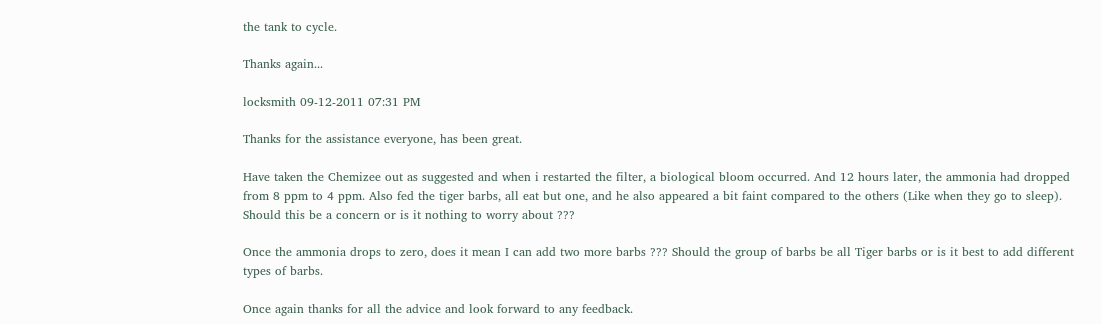the tank to cycle.

Thanks again...

locksmith 09-12-2011 07:31 PM

Thanks for the assistance everyone, has been great.

Have taken the Chemizee out as suggested and when i restarted the filter, a biological bloom occurred. And 12 hours later, the ammonia had dropped from 8 ppm to 4 ppm. Also fed the tiger barbs, all eat but one, and he also appeared a bit faint compared to the others (Like when they go to sleep). Should this be a concern or is it nothing to worry about ???

Once the ammonia drops to zero, does it mean I can add two more barbs ??? Should the group of barbs be all Tiger barbs or is it best to add different types of barbs.

Once again thanks for all the advice and look forward to any feedback.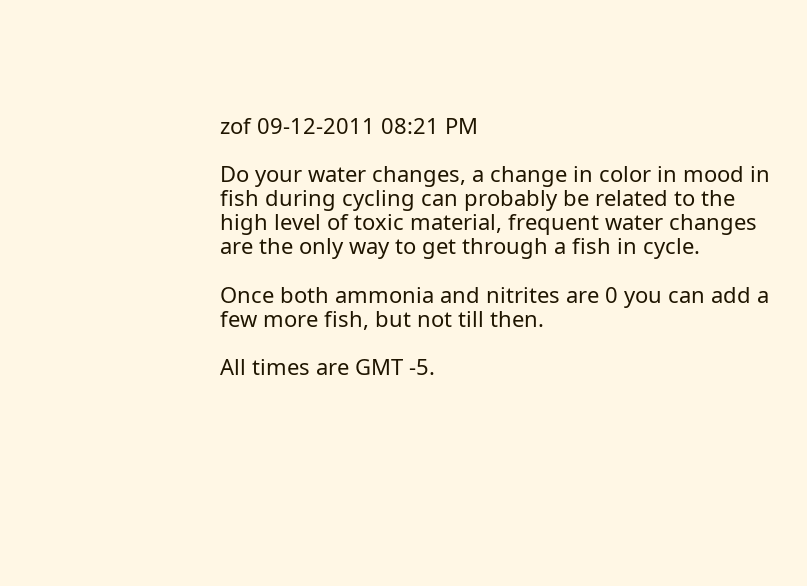zof 09-12-2011 08:21 PM

Do your water changes, a change in color in mood in fish during cycling can probably be related to the high level of toxic material, frequent water changes are the only way to get through a fish in cycle.

Once both ammonia and nitrites are 0 you can add a few more fish, but not till then.

All times are GMT -5.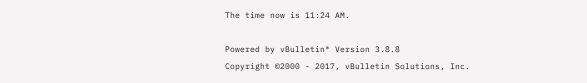The time now is 11:24 AM.

Powered by vBulletin® Version 3.8.8
Copyright ©2000 - 2017, vBulletin Solutions, Inc.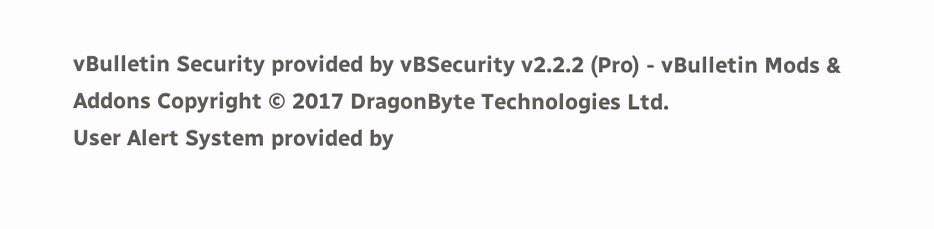vBulletin Security provided by vBSecurity v2.2.2 (Pro) - vBulletin Mods & Addons Copyright © 2017 DragonByte Technologies Ltd.
User Alert System provided by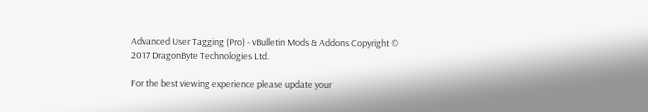Advanced User Tagging (Pro) - vBulletin Mods & Addons Copyright © 2017 DragonByte Technologies Ltd.

For the best viewing experience please update your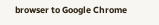browser to Google Chrome